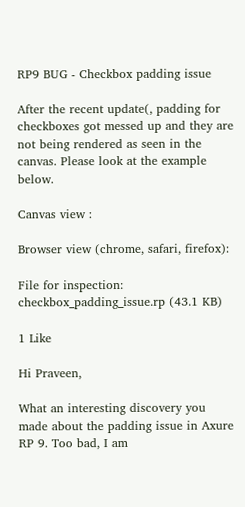RP9 BUG - Checkbox padding issue

After the recent update(, padding for checkboxes got messed up and they are not being rendered as seen in the canvas. Please look at the example below.

Canvas view :

Browser view (chrome, safari, firefox):

File for inspection:
checkbox_padding_issue.rp (43.1 KB)

1 Like

Hi Praveen,

What an interesting discovery you made about the padding issue in Axure RP 9. Too bad, I am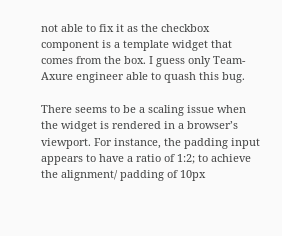not able to fix it as the checkbox component is a template widget that comes from the box. I guess only Team-Axure engineer able to quash this bug.

There seems to be a scaling issue when the widget is rendered in a browser’s viewport. For instance, the padding input appears to have a ratio of 1:2; to achieve the alignment/ padding of 10px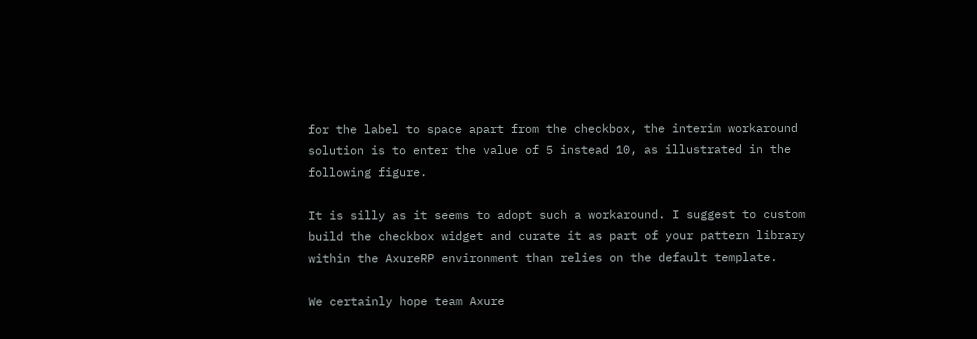for the label to space apart from the checkbox, the interim workaround solution is to enter the value of 5 instead 10, as illustrated in the following figure.

It is silly as it seems to adopt such a workaround. I suggest to custom build the checkbox widget and curate it as part of your pattern library within the AxureRP environment than relies on the default template.

We certainly hope team Axure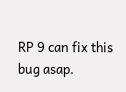RP 9 can fix this bug asap.